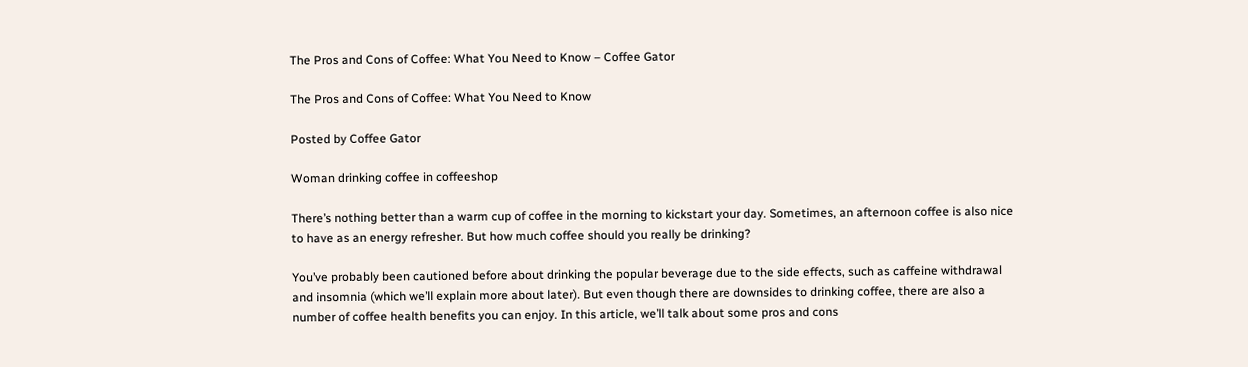The Pros and Cons of Coffee: What You Need to Know – Coffee Gator

The Pros and Cons of Coffee: What You Need to Know

Posted by Coffee Gator

Woman drinking coffee in coffeeshop

There’s nothing better than a warm cup of coffee in the morning to kickstart your day. Sometimes, an afternoon coffee is also nice to have as an energy refresher. But how much coffee should you really be drinking?

You’ve probably been cautioned before about drinking the popular beverage due to the side effects, such as caffeine withdrawal and insomnia (which we’ll explain more about later). But even though there are downsides to drinking coffee, there are also a number of coffee health benefits you can enjoy. In this article, we’ll talk about some pros and cons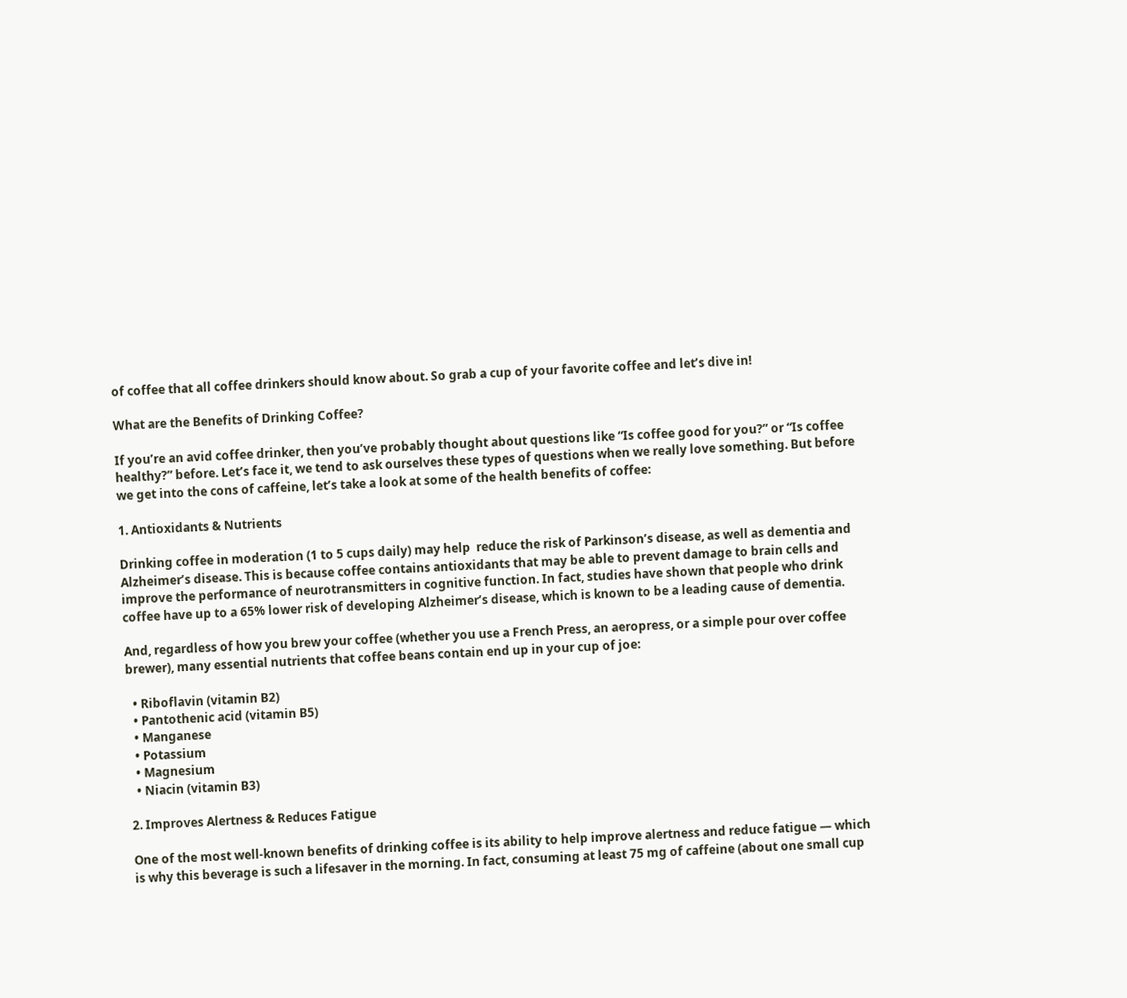of coffee that all coffee drinkers should know about. So grab a cup of your favorite coffee and let’s dive in!

What are the Benefits of Drinking Coffee?

If you’re an avid coffee drinker, then you’ve probably thought about questions like “Is coffee good for you?” or “Is coffee healthy?” before. Let’s face it, we tend to ask ourselves these types of questions when we really love something. But before we get into the cons of caffeine, let’s take a look at some of the health benefits of coffee:

1. Antioxidants & Nutrients

Drinking coffee in moderation (1 to 5 cups daily) may help  reduce the risk of Parkinson’s disease, as well as dementia and Alzheimer’s disease. This is because coffee contains antioxidants that may be able to prevent damage to brain cells and improve the performance of neurotransmitters in cognitive function. In fact, studies have shown that people who drink coffee have up to a 65% lower risk of developing Alzheimer’s disease, which is known to be a leading cause of dementia.

And, regardless of how you brew your coffee (whether you use a French Press, an aeropress, or a simple pour over coffee brewer), many essential nutrients that coffee beans contain end up in your cup of joe:

  • Riboflavin (vitamin B2)
  • Pantothenic acid (vitamin B5)
  • Manganese
  • Potassium
  • Magnesium
  • Niacin (vitamin B3)

2. Improves Alertness & Reduces Fatigue

One of the most well-known benefits of drinking coffee is its ability to help improve alertness and reduce fatigue — which is why this beverage is such a lifesaver in the morning. In fact, consuming at least 75 mg of caffeine (about one small cup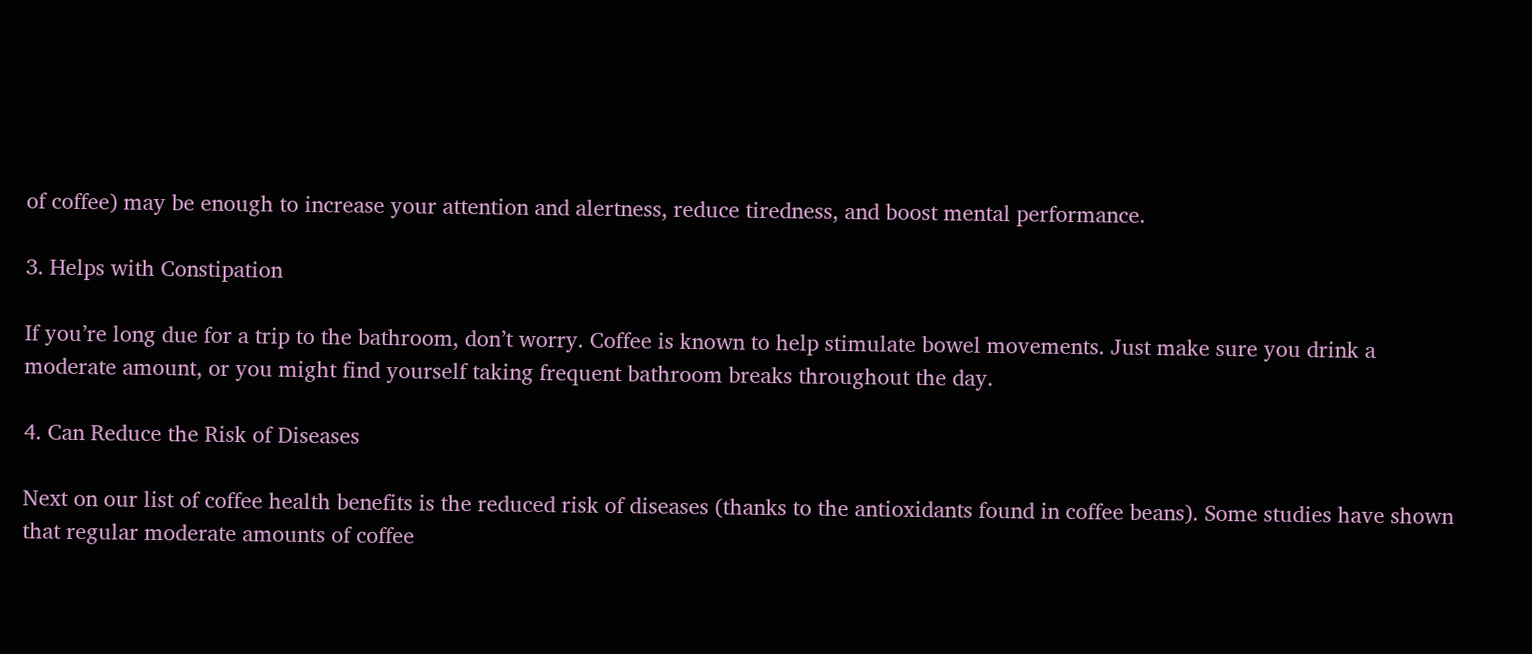of coffee) may be enough to increase your attention and alertness, reduce tiredness, and boost mental performance.

3. Helps with Constipation

If you’re long due for a trip to the bathroom, don’t worry. Coffee is known to help stimulate bowel movements. Just make sure you drink a moderate amount, or you might find yourself taking frequent bathroom breaks throughout the day.

4. Can Reduce the Risk of Diseases

Next on our list of coffee health benefits is the reduced risk of diseases (thanks to the antioxidants found in coffee beans). Some studies have shown that regular moderate amounts of coffee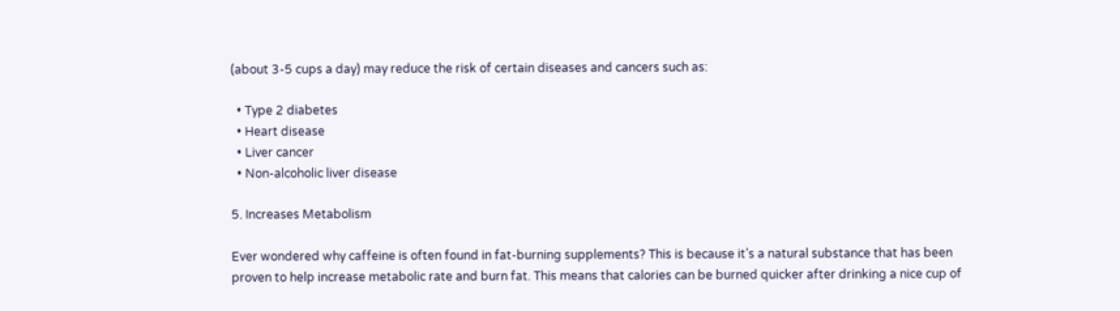(about 3-5 cups a day) may reduce the risk of certain diseases and cancers such as:

  • Type 2 diabetes
  • Heart disease
  • Liver cancer
  • Non-alcoholic liver disease

5. Increases Metabolism

Ever wondered why caffeine is often found in fat-burning supplements? This is because it’s a natural substance that has been proven to help increase metabolic rate and burn fat. This means that calories can be burned quicker after drinking a nice cup of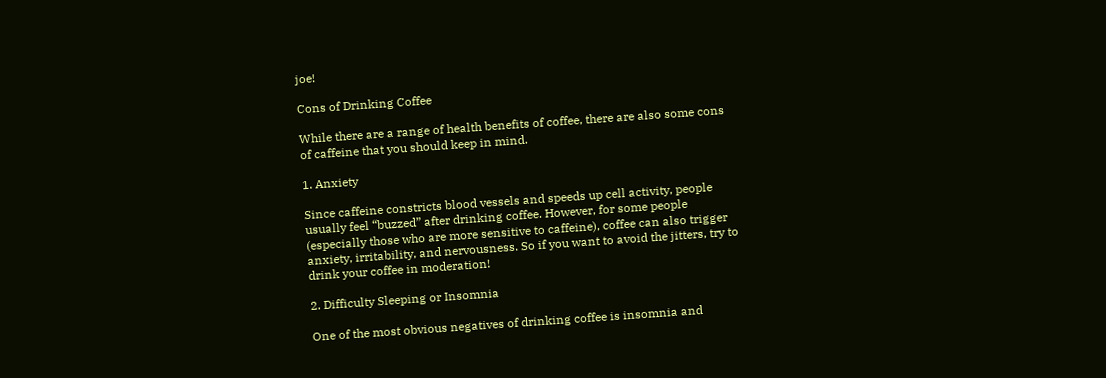joe!

Cons of Drinking Coffee

While there are a range of health benefits of coffee, there are also some cons of caffeine that you should keep in mind.

1. Anxiety

Since caffeine constricts blood vessels and speeds up cell activity, people usually feel “buzzed” after drinking coffee. However, for some people (especially those who are more sensitive to caffeine), coffee can also trigger anxiety, irritability, and nervousness. So if you want to avoid the jitters, try to drink your coffee in moderation!

2. Difficulty Sleeping or Insomnia

One of the most obvious negatives of drinking coffee is insomnia and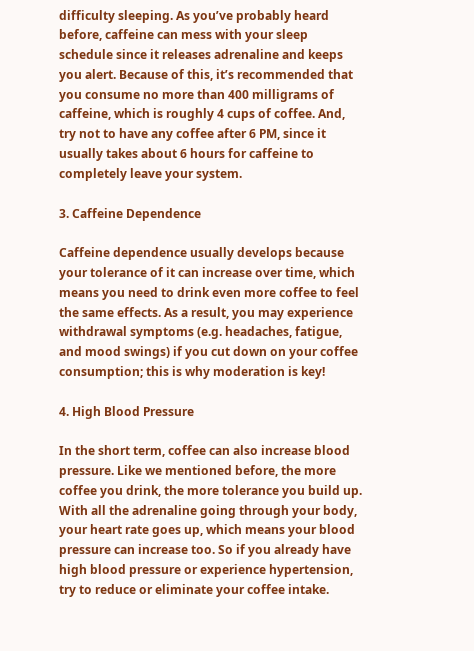difficulty sleeping. As you’ve probably heard before, caffeine can mess with your sleep schedule since it releases adrenaline and keeps you alert. Because of this, it’s recommended that you consume no more than 400 milligrams of caffeine, which is roughly 4 cups of coffee. And, try not to have any coffee after 6 PM, since it usually takes about 6 hours for caffeine to completely leave your system.

3. Caffeine Dependence

Caffeine dependence usually develops because your tolerance of it can increase over time, which means you need to drink even more coffee to feel the same effects. As a result, you may experience withdrawal symptoms (e.g. headaches, fatigue, and mood swings) if you cut down on your coffee consumption; this is why moderation is key!

4. High Blood Pressure

In the short term, coffee can also increase blood pressure. Like we mentioned before, the more coffee you drink, the more tolerance you build up. With all the adrenaline going through your body, your heart rate goes up, which means your blood pressure can increase too. So if you already have high blood pressure or experience hypertension, try to reduce or eliminate your coffee intake.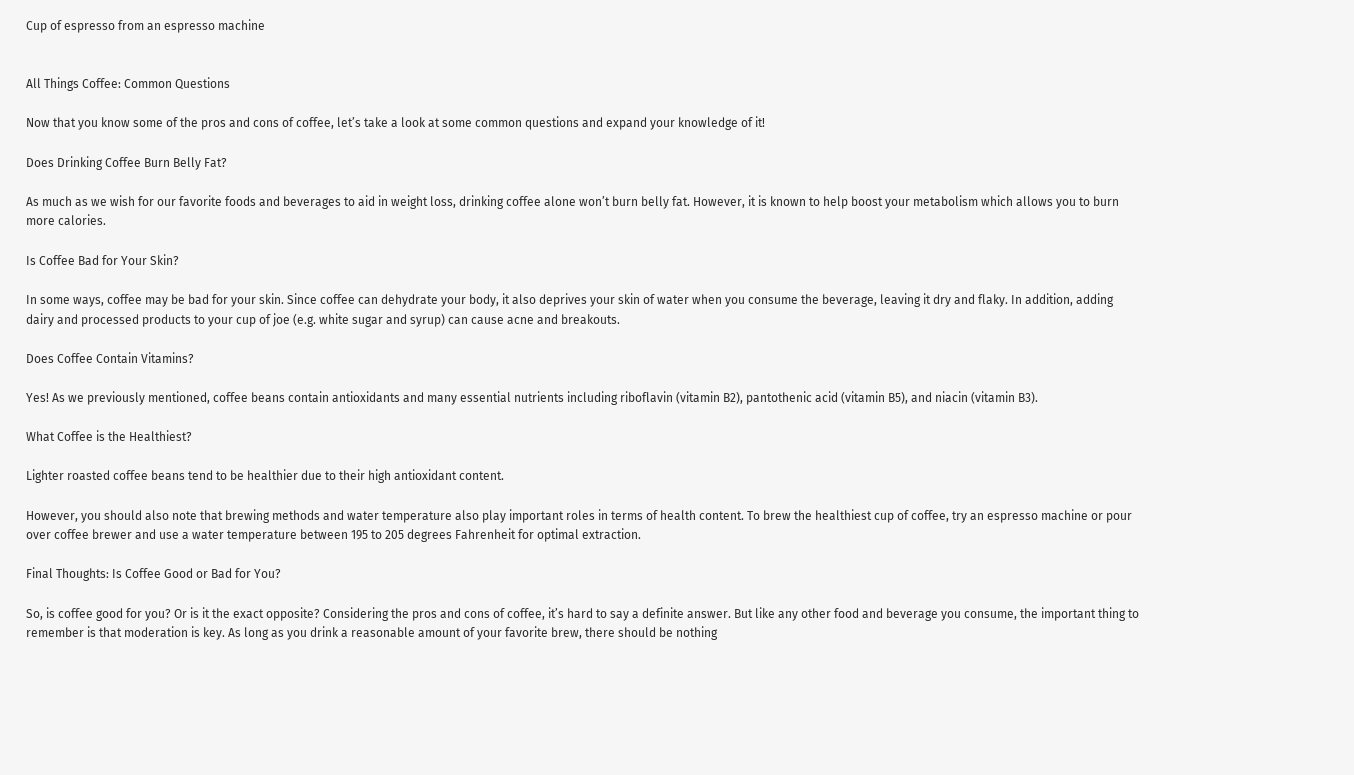Cup of espresso from an espresso machine


All Things Coffee: Common Questions

Now that you know some of the pros and cons of coffee, let’s take a look at some common questions and expand your knowledge of it!

Does Drinking Coffee Burn Belly Fat?

As much as we wish for our favorite foods and beverages to aid in weight loss, drinking coffee alone won’t burn belly fat. However, it is known to help boost your metabolism which allows you to burn more calories.

Is Coffee Bad for Your Skin?

In some ways, coffee may be bad for your skin. Since coffee can dehydrate your body, it also deprives your skin of water when you consume the beverage, leaving it dry and flaky. In addition, adding dairy and processed products to your cup of joe (e.g. white sugar and syrup) can cause acne and breakouts.

Does Coffee Contain Vitamins?

Yes! As we previously mentioned, coffee beans contain antioxidants and many essential nutrients including riboflavin (vitamin B2), pantothenic acid (vitamin B5), and niacin (vitamin B3).

What Coffee is the Healthiest?

Lighter roasted coffee beans tend to be healthier due to their high antioxidant content.

However, you should also note that brewing methods and water temperature also play important roles in terms of health content. To brew the healthiest cup of coffee, try an espresso machine or pour over coffee brewer and use a water temperature between 195 to 205 degrees Fahrenheit for optimal extraction.

Final Thoughts: Is Coffee Good or Bad for You?

So, is coffee good for you? Or is it the exact opposite? Considering the pros and cons of coffee, it’s hard to say a definite answer. But like any other food and beverage you consume, the important thing to remember is that moderation is key. As long as you drink a reasonable amount of your favorite brew, there should be nothing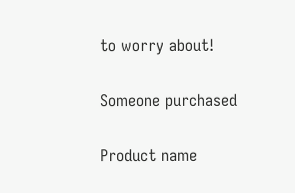to worry about!

Someone purchased

Product name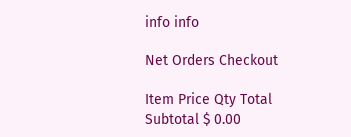info info

Net Orders Checkout

Item Price Qty Total
Subtotal $ 0.00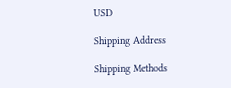USD

Shipping Address

Shipping Methods